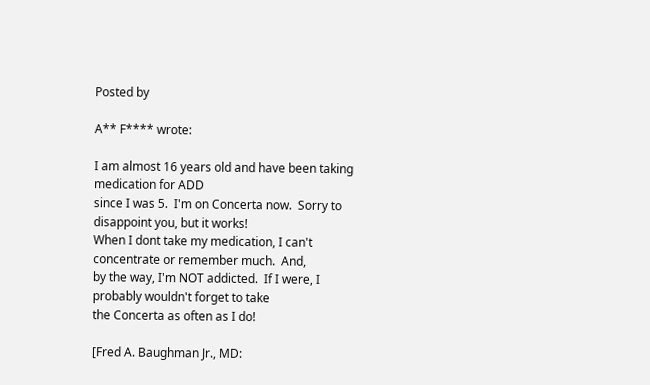Posted by

A** F**** wrote:

I am almost 16 years old and have been taking medication for ADD
since I was 5.  I'm on Concerta now.  Sorry to disappoint you, but it works!
When I dont take my medication, I can't concentrate or remember much.  And,
by the way, I'm NOT addicted.  If I were, I probably wouldn't forget to take
the Concerta as often as I do!

[Fred A. Baughman Jr., MD: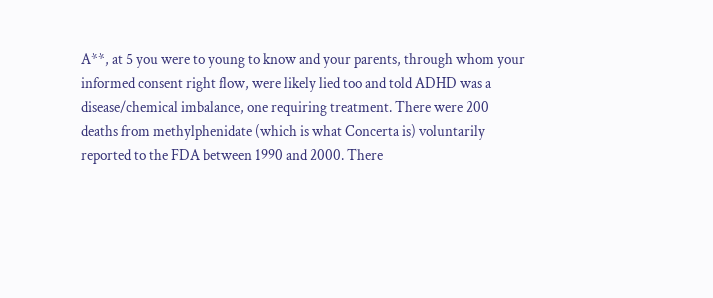A**, at 5 you were to young to know and your parents, through whom your
informed consent right flow, were likely lied too and told ADHD was a
disease/chemical imbalance, one requiring treatment. There were 200
deaths from methylphenidate (which is what Concerta is) voluntarily
reported to the FDA between 1990 and 2000. There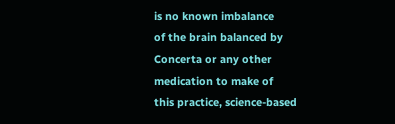is no known imbalance
of the brain balanced by Concerta or any other medication to make of
this practice, science-based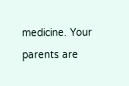medicine. Your parents are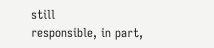still
responsible, in part,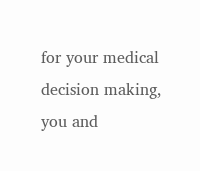for your medical decision making, you and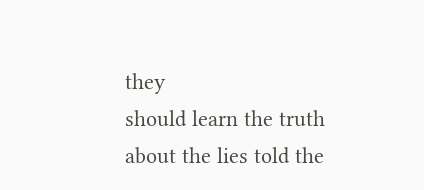they
should learn the truth about the lies told the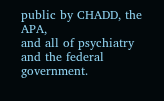public by CHADD, the APA,
and all of psychiatry and the federal government.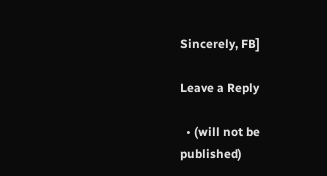Sincerely, FB]

Leave a Reply

  • (will not be published)